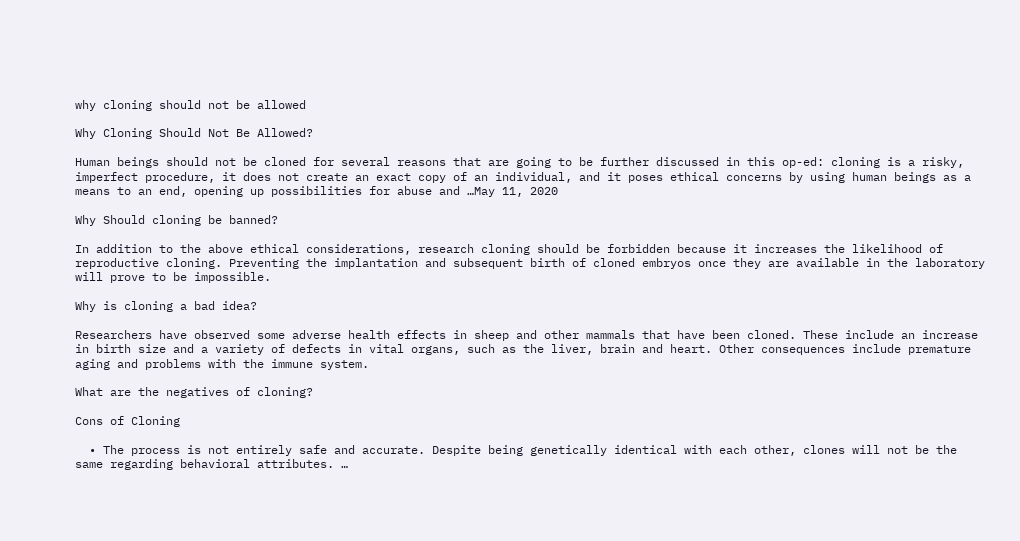why cloning should not be allowed

Why Cloning Should Not Be Allowed?

Human beings should not be cloned for several reasons that are going to be further discussed in this op-ed: cloning is a risky, imperfect procedure, it does not create an exact copy of an individual, and it poses ethical concerns by using human beings as a means to an end, opening up possibilities for abuse and …May 11, 2020

Why Should cloning be banned?

In addition to the above ethical considerations, research cloning should be forbidden because it increases the likelihood of reproductive cloning. Preventing the implantation and subsequent birth of cloned embryos once they are available in the laboratory will prove to be impossible.

Why is cloning a bad idea?

Researchers have observed some adverse health effects in sheep and other mammals that have been cloned. These include an increase in birth size and a variety of defects in vital organs, such as the liver, brain and heart. Other consequences include premature aging and problems with the immune system.

What are the negatives of cloning?

Cons of Cloning

  • The process is not entirely safe and accurate. Despite being genetically identical with each other, clones will not be the same regarding behavioral attributes. …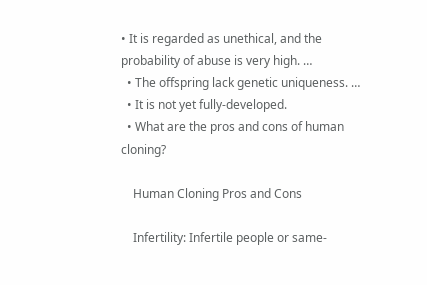• It is regarded as unethical, and the probability of abuse is very high. …
  • The offspring lack genetic uniqueness. …
  • It is not yet fully-developed.
  • What are the pros and cons of human cloning?

    Human Cloning Pros and Cons

    Infertility: Infertile people or same-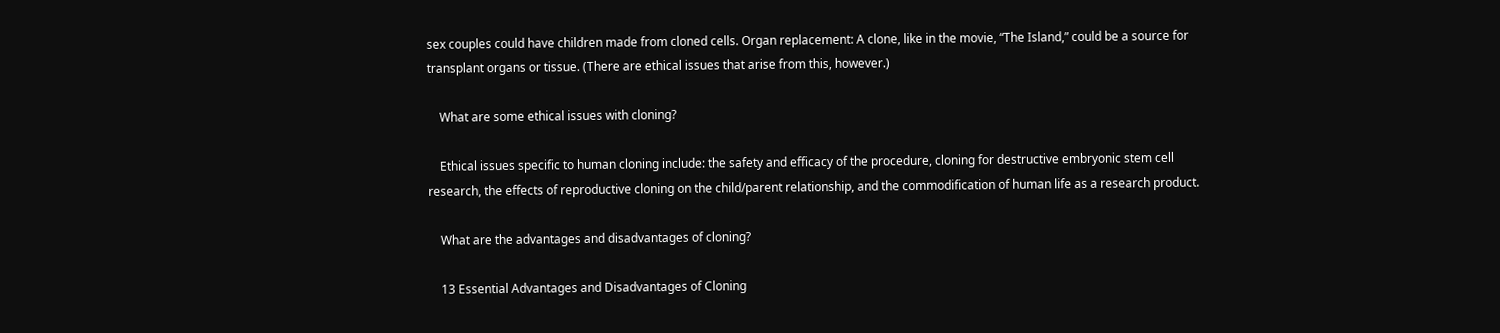sex couples could have children made from cloned cells. Organ replacement: A clone, like in the movie, “The Island,” could be a source for transplant organs or tissue. (There are ethical issues that arise from this, however.)

    What are some ethical issues with cloning?

    Ethical issues specific to human cloning include: the safety and efficacy of the procedure, cloning for destructive embryonic stem cell research, the effects of reproductive cloning on the child/parent relationship, and the commodification of human life as a research product.

    What are the advantages and disadvantages of cloning?

    13 Essential Advantages and Disadvantages of Cloning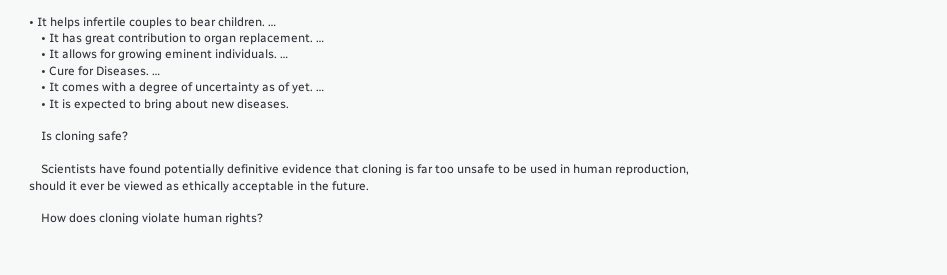• It helps infertile couples to bear children. …
    • It has great contribution to organ replacement. …
    • It allows for growing eminent individuals. …
    • Cure for Diseases. …
    • It comes with a degree of uncertainty as of yet. …
    • It is expected to bring about new diseases.

    Is cloning safe?

    Scientists have found potentially definitive evidence that cloning is far too unsafe to be used in human reproduction, should it ever be viewed as ethically acceptable in the future.

    How does cloning violate human rights?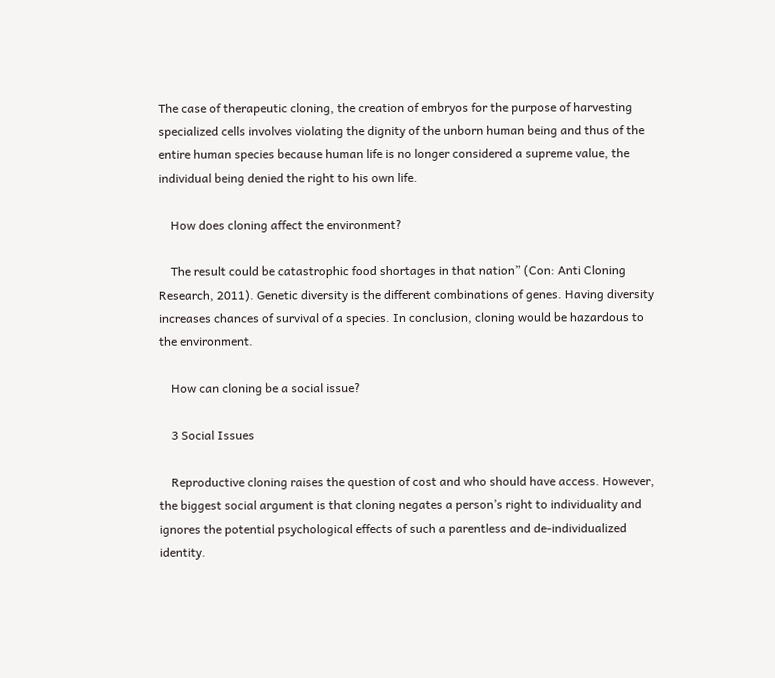The case of therapeutic cloning, the creation of embryos for the purpose of harvesting specialized cells involves violating the dignity of the unborn human being and thus of the entire human species because human life is no longer considered a supreme value, the individual being denied the right to his own life.

    How does cloning affect the environment?

    The result could be catastrophic food shortages in that nation” (Con: Anti Cloning Research, 2011). Genetic diversity is the different combinations of genes. Having diversity increases chances of survival of a species. In conclusion, cloning would be hazardous to the environment.

    How can cloning be a social issue?

    3 Social Issues

    Reproductive cloning raises the question of cost and who should have access. However, the biggest social argument is that cloning negates a person’s right to individuality and ignores the potential psychological effects of such a parentless and de-individualized identity.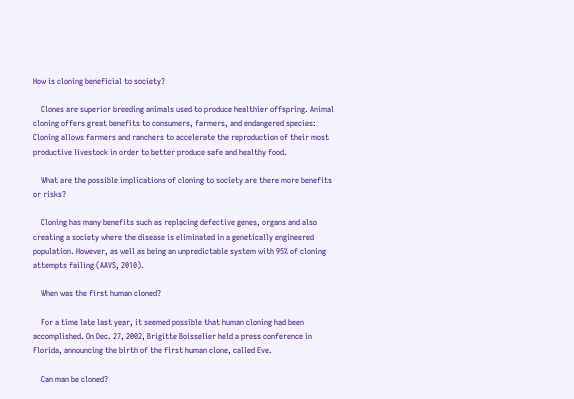How is cloning beneficial to society?

    Clones are superior breeding animals used to produce healthier offspring. Animal cloning offers great benefits to consumers, farmers, and endangered species: Cloning allows farmers and ranchers to accelerate the reproduction of their most productive livestock in order to better produce safe and healthy food.

    What are the possible implications of cloning to society are there more benefits or risks?

    Cloning has many benefits such as replacing defective genes, organs and also creating a society where the disease is eliminated in a genetically engineered population. However, as well as being an unpredictable system with 95% of cloning attempts failing (AAVS, 2010).

    When was the first human cloned?

    For a time late last year, it seemed possible that human cloning had been accomplished. On Dec. 27, 2002, Brigitte Boisselier held a press conference in Florida, announcing the birth of the first human clone, called Eve.

    Can man be cloned?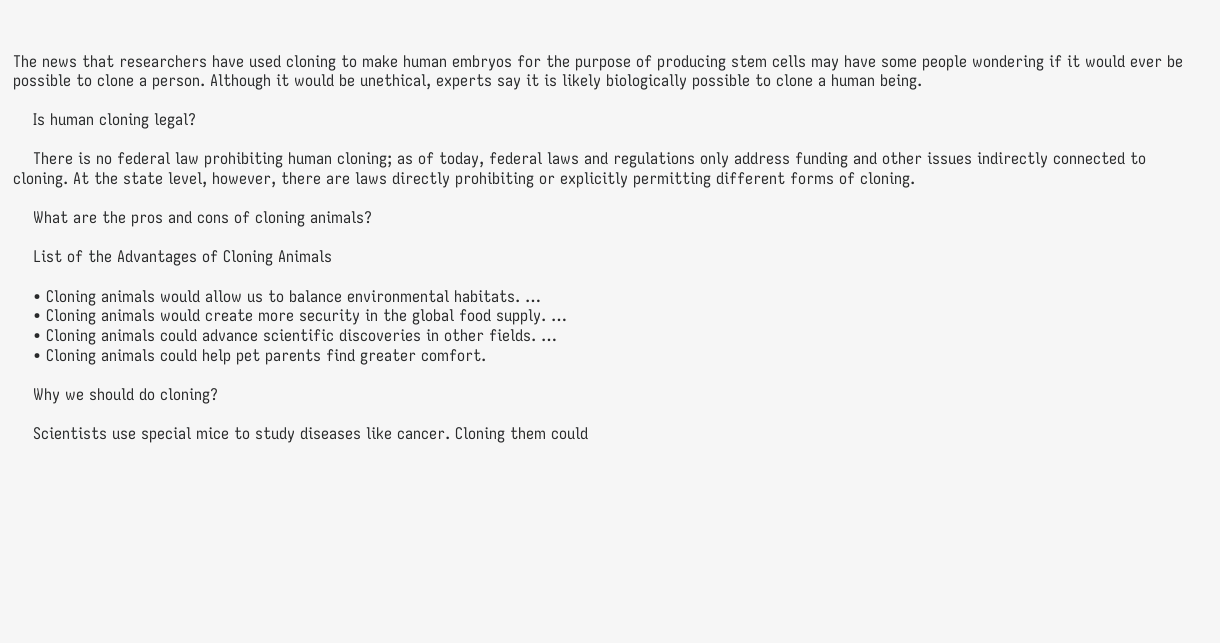The news that researchers have used cloning to make human embryos for the purpose of producing stem cells may have some people wondering if it would ever be possible to clone a person. Although it would be unethical, experts say it is likely biologically possible to clone a human being.

    Is human cloning legal?

    There is no federal law prohibiting human cloning; as of today, federal laws and regulations only address funding and other issues indirectly connected to cloning. At the state level, however, there are laws directly prohibiting or explicitly permitting different forms of cloning.

    What are the pros and cons of cloning animals?

    List of the Advantages of Cloning Animals

    • Cloning animals would allow us to balance environmental habitats. …
    • Cloning animals would create more security in the global food supply. …
    • Cloning animals could advance scientific discoveries in other fields. …
    • Cloning animals could help pet parents find greater comfort.

    Why we should do cloning?

    Scientists use special mice to study diseases like cancer. Cloning them could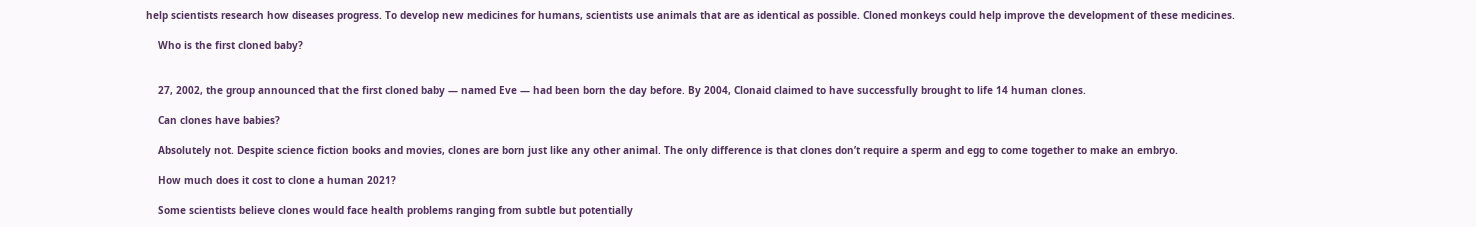help scientists research how diseases progress. To develop new medicines for humans, scientists use animals that are as identical as possible. Cloned monkeys could help improve the development of these medicines.

    Who is the first cloned baby?


    27, 2002, the group announced that the first cloned baby — named Eve — had been born the day before. By 2004, Clonaid claimed to have successfully brought to life 14 human clones.

    Can clones have babies?

    Absolutely not. Despite science fiction books and movies, clones are born just like any other animal. The only difference is that clones don’t require a sperm and egg to come together to make an embryo.

    How much does it cost to clone a human 2021?

    Some scientists believe clones would face health problems ranging from subtle but potentially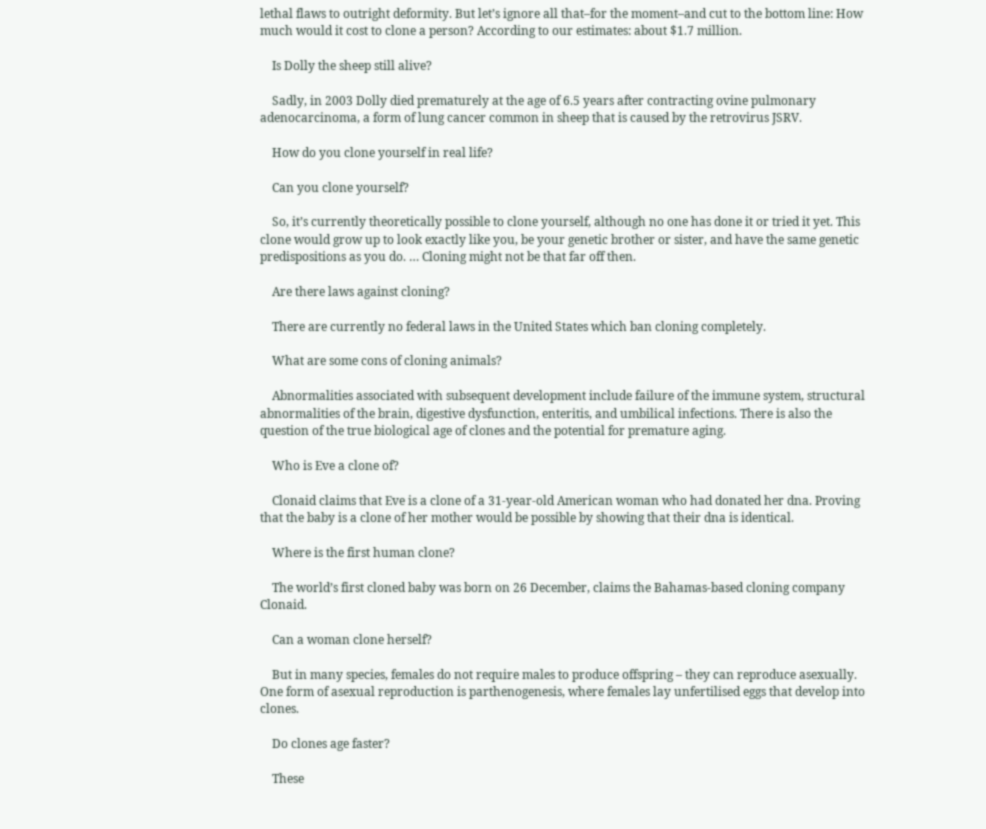lethal flaws to outright deformity. But let’s ignore all that–for the moment–and cut to the bottom line: How much would it cost to clone a person? According to our estimates: about $1.7 million.

    Is Dolly the sheep still alive?

    Sadly, in 2003 Dolly died prematurely at the age of 6.5 years after contracting ovine pulmonary adenocarcinoma, a form of lung cancer common in sheep that is caused by the retrovirus JSRV.

    How do you clone yourself in real life?

    Can you clone yourself?

    So, it’s currently theoretically possible to clone yourself, although no one has done it or tried it yet. This clone would grow up to look exactly like you, be your genetic brother or sister, and have the same genetic predispositions as you do. … Cloning might not be that far off then.

    Are there laws against cloning?

    There are currently no federal laws in the United States which ban cloning completely.

    What are some cons of cloning animals?

    Abnormalities associated with subsequent development include failure of the immune system, structural abnormalities of the brain, digestive dysfunction, enteritis, and umbilical infections. There is also the question of the true biological age of clones and the potential for premature aging.

    Who is Eve a clone of?

    Clonaid claims that Eve is a clone of a 31-year-old American woman who had donated her dna. Proving that the baby is a clone of her mother would be possible by showing that their dna is identical.

    Where is the first human clone?

    The world’s first cloned baby was born on 26 December, claims the Bahamas-based cloning company Clonaid.

    Can a woman clone herself?

    But in many species, females do not require males to produce offspring – they can reproduce asexually. One form of asexual reproduction is parthenogenesis, where females lay unfertilised eggs that develop into clones.

    Do clones age faster?

    These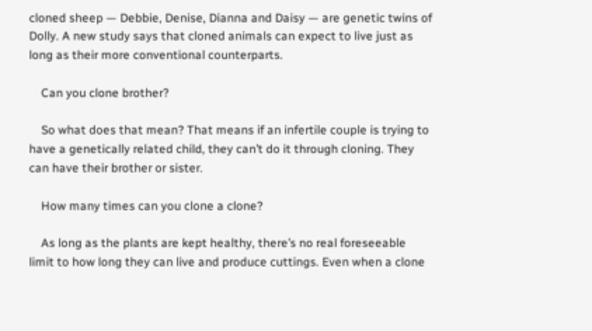cloned sheep — Debbie, Denise, Dianna and Daisy — are genetic twins of Dolly. A new study says that cloned animals can expect to live just as long as their more conventional counterparts.

    Can you clone brother?

    So what does that mean? That means if an infertile couple is trying to have a genetically related child, they can’t do it through cloning. They can have their brother or sister.

    How many times can you clone a clone?

    As long as the plants are kept healthy, there’s no real foreseeable limit to how long they can live and produce cuttings. Even when a clone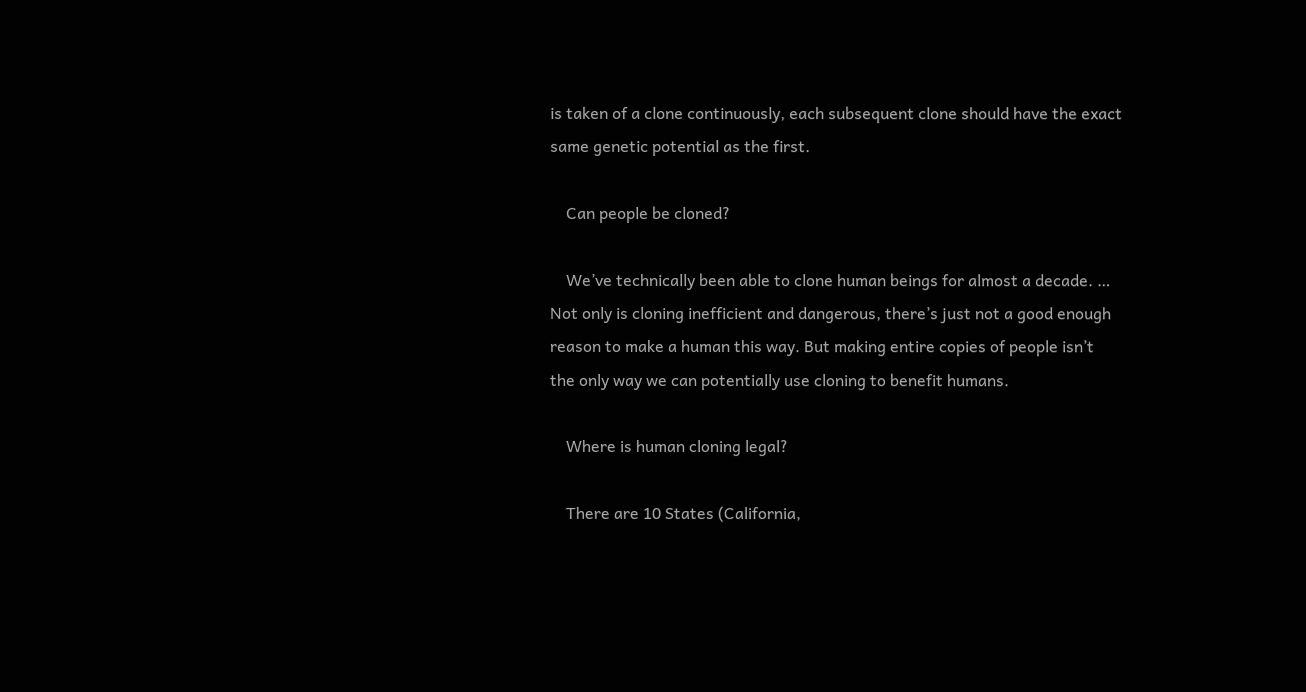is taken of a clone continuously, each subsequent clone should have the exact same genetic potential as the first.

    Can people be cloned?

    We’ve technically been able to clone human beings for almost a decade. … Not only is cloning inefficient and dangerous, there’s just not a good enough reason to make a human this way. But making entire copies of people isn’t the only way we can potentially use cloning to benefit humans.

    Where is human cloning legal?

    There are 10 States (California,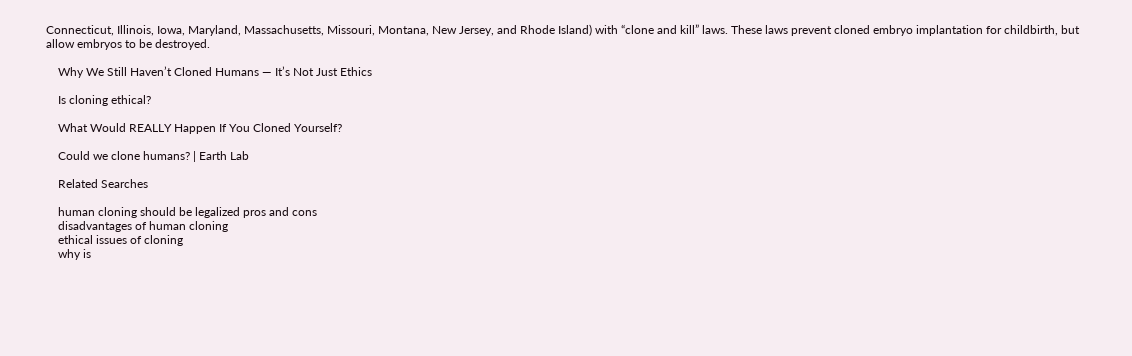Connecticut, Illinois, Iowa, Maryland, Massachusetts, Missouri, Montana, New Jersey, and Rhode Island) with “clone and kill” laws. These laws prevent cloned embryo implantation for childbirth, but allow embryos to be destroyed.

    Why We Still Haven’t Cloned Humans — It’s Not Just Ethics

    Is cloning ethical?

    What Would REALLY Happen If You Cloned Yourself?

    Could we clone humans? | Earth Lab

    Related Searches

    human cloning should be legalized pros and cons
    disadvantages of human cloning
    ethical issues of cloning
    why is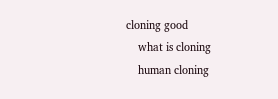cloning good
    what is cloning
    human cloning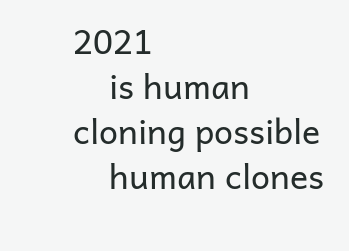2021
    is human cloning possible
    human clones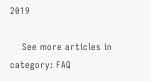2019

    See more articles in category: FAQ